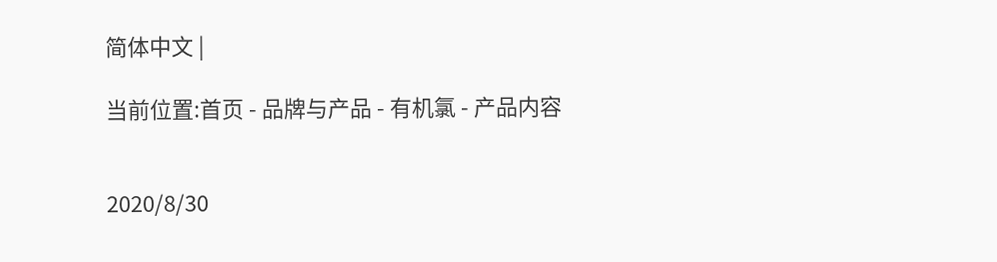简体中文 |

当前位置:首页 - 品牌与产品 - 有机氯 - 产品内容


2020/8/30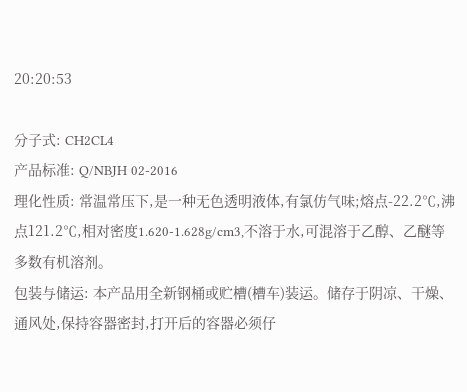20:20:53

分子式: CH2CL4
产品标准: Q/NBJH 02-2016
理化性质: 常温常压下,是一种无色透明液体,有氯仿气味;熔点-22.2℃,沸点121.2℃,相对密度1.620-1.628g/cm3,不溶于水,可混溶于乙醇、乙醚等多数有机溶剂。
包装与储运: 本产品用全新钢桶或贮槽(槽车)装运。储存于阴凉、干燥、通风处,保持容器密封,打开后的容器必须仔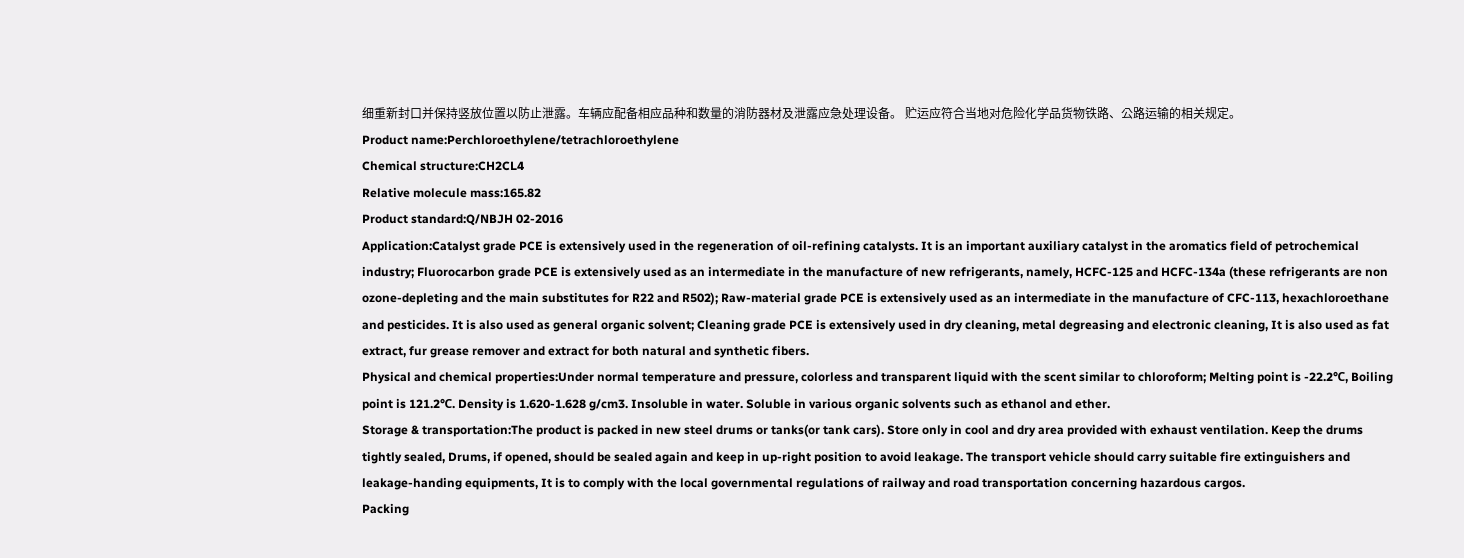细重新封口并保持竖放位置以防止泄露。车辆应配备相应品种和数量的消防器材及泄露应急处理设备。 贮运应符合当地对危险化学品货物铁路、公路运输的相关规定。
Product name:Perchloroethylene/tetrachloroethylene
Chemical structure:CH2CL4
Relative molecule mass:165.82
Product standard:Q/NBJH 02-2016
Application:Catalyst grade PCE is extensively used in the regeneration of oil-refining catalysts. It is an important auxiliary catalyst in the aromatics field of petrochemical industry; Fluorocarbon grade PCE is extensively used as an intermediate in the manufacture of new refrigerants, namely, HCFC-125 and HCFC-134a (these refrigerants are non ozone-depleting and the main substitutes for R22 and R502); Raw-material grade PCE is extensively used as an intermediate in the manufacture of CFC-113, hexachloroethane and pesticides. It is also used as general organic solvent; Cleaning grade PCE is extensively used in dry cleaning, metal degreasing and electronic cleaning, It is also used as fat extract, fur grease remover and extract for both natural and synthetic fibers.
Physical and chemical properties:Under normal temperature and pressure, colorless and transparent liquid with the scent similar to chloroform; Melting point is -22.2℃, Boiling point is 121.2℃. Density is 1.620-1.628 g/cm3. Insoluble in water. Soluble in various organic solvents such as ethanol and ether.
Storage & transportation:The product is packed in new steel drums or tanks(or tank cars). Store only in cool and dry area provided with exhaust ventilation. Keep the drums tightly sealed, Drums, if opened, should be sealed again and keep in up-right position to avoid leakage. The transport vehicle should carry suitable fire extinguishers and leakage-handing equipments, It is to comply with the local governmental regulations of railway and road transportation concerning hazardous cargos.
Packing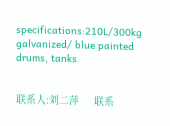specifications:210L/300kg galvanized/ blue painted drums, tanks.


联系人:刘二萍     联系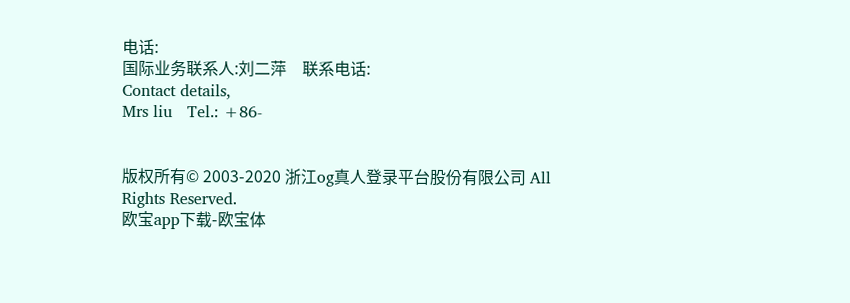电话:
国际业务联系人:刘二萍    联系电话:
Contact details,
Mrs liu   Tel.: +86-


版权所有© 2003-2020 浙江og真人登录平台股份有限公司 All Rights Reserved.
欧宝app下载-欧宝体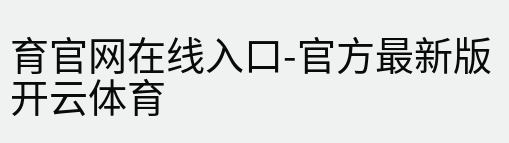育官网在线入口-官方最新版 开云体育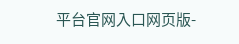平台官网入口网页版-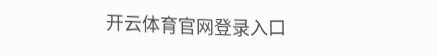开云体育官网登录入口